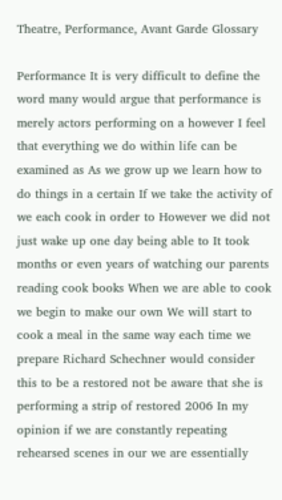Theatre, Performance, Avant Garde Glossary

Performance It is very difficult to define the word many would argue that performance is merely actors performing on a however I feel that everything we do within life can be examined as As we grow up we learn how to do things in a certain If we take the activity of we each cook in order to However we did not just wake up one day being able to It took months or even years of watching our parents reading cook books When we are able to cook we begin to make our own We will start to cook a meal in the same way each time we prepare Richard Schechner would consider this to be a restored not be aware that she is performing a strip of restored 2006 In my opinion if we are constantly repeating rehearsed scenes in our we are essentially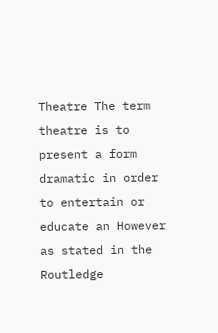Theatre The term theatre is to present a form dramatic in order to entertain or educate an However as stated in the Routledge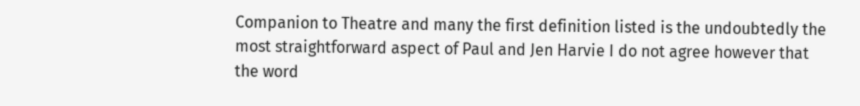Companion to Theatre and many the first definition listed is the undoubtedly the most straightforward aspect of Paul and Jen Harvie I do not agree however that the word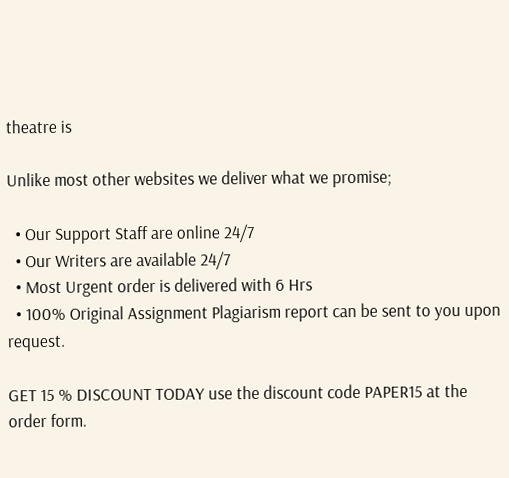theatre is

Unlike most other websites we deliver what we promise;

  • Our Support Staff are online 24/7
  • Our Writers are available 24/7
  • Most Urgent order is delivered with 6 Hrs
  • 100% Original Assignment Plagiarism report can be sent to you upon request.

GET 15 % DISCOUNT TODAY use the discount code PAPER15 at the order form.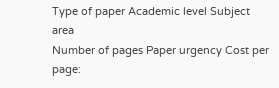Type of paper Academic level Subject area
Number of pages Paper urgency Cost per page: